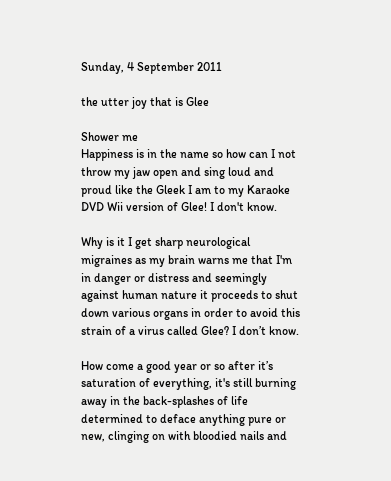Sunday, 4 September 2011

the utter joy that is Glee

Shower me
Happiness is in the name so how can I not throw my jaw open and sing loud and proud like the Gleek I am to my Karaoke DVD Wii version of Glee! I don't know.

Why is it I get sharp neurological migraines as my brain warns me that I'm in danger or distress and seemingly against human nature it proceeds to shut down various organs in order to avoid this strain of a virus called Glee? I don’t know.

How come a good year or so after it’s saturation of everything, it's still burning away in the back-splashes of life determined to deface anything pure or new, clinging on with bloodied nails and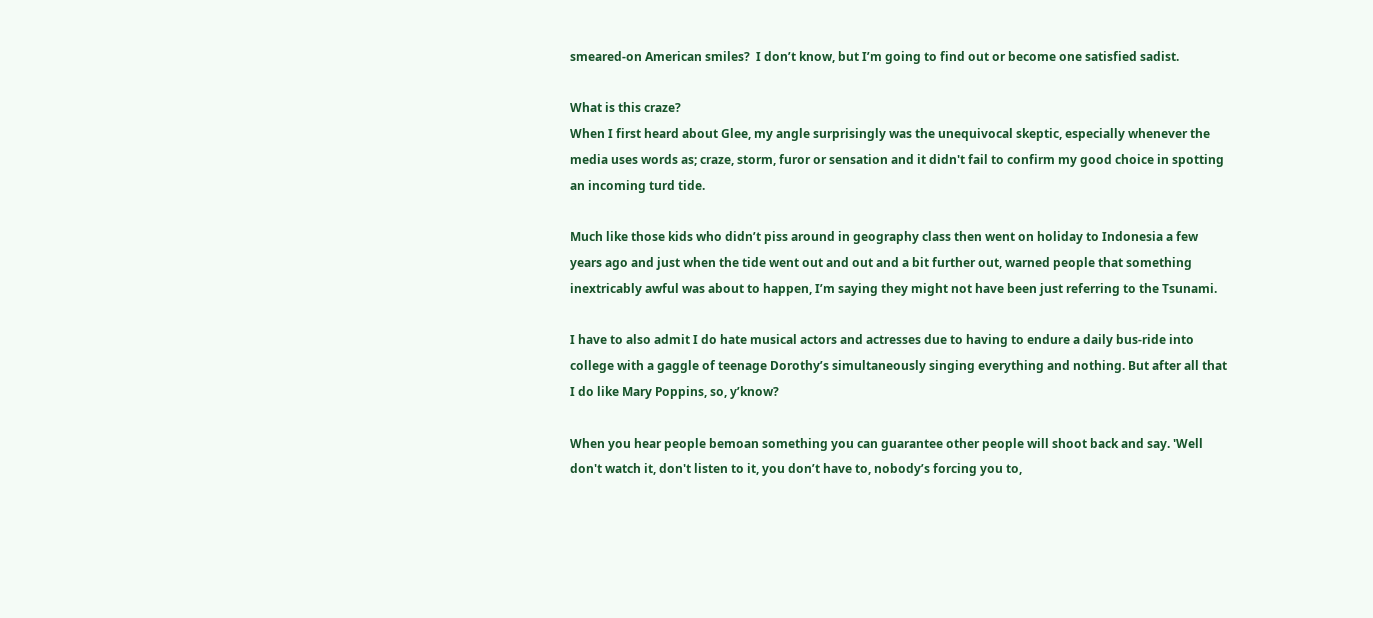smeared-on American smiles?  I don’t know, but I’m going to find out or become one satisfied sadist.

What is this craze?
When I first heard about Glee, my angle surprisingly was the unequivocal skeptic, especially whenever the media uses words as; craze, storm, furor or sensation and it didn't fail to confirm my good choice in spotting an incoming turd tide.

Much like those kids who didn’t piss around in geography class then went on holiday to Indonesia a few years ago and just when the tide went out and out and a bit further out, warned people that something inextricably awful was about to happen, I’m saying they might not have been just referring to the Tsunami.

I have to also admit I do hate musical actors and actresses due to having to endure a daily bus-ride into college with a gaggle of teenage Dorothy’s simultaneously singing everything and nothing. But after all that I do like Mary Poppins, so, y’know?

When you hear people bemoan something you can guarantee other people will shoot back and say. 'Well don't watch it, don't listen to it, you don’t have to, nobody’s forcing you to,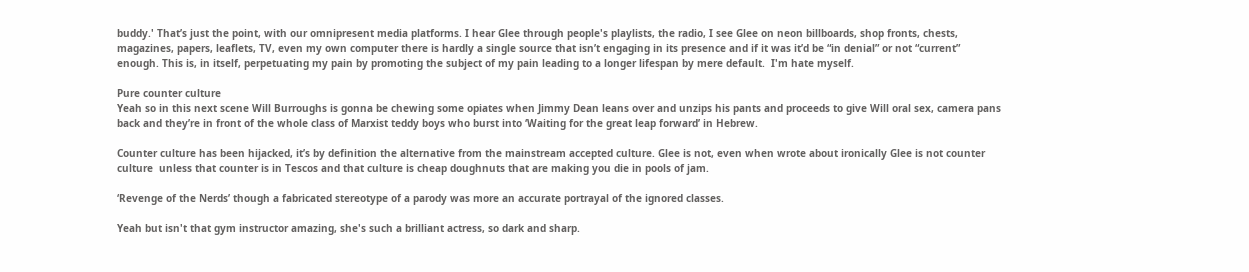buddy.' That’s just the point, with our omnipresent media platforms. I hear Glee through people's playlists, the radio, I see Glee on neon billboards, shop fronts, chests, magazines, papers, leaflets, TV, even my own computer there is hardly a single source that isn’t engaging in its presence and if it was it’d be “in denial” or not “current” enough. This is, in itself, perpetuating my pain by promoting the subject of my pain leading to a longer lifespan by mere default.  I'm hate myself.

Pure counter culture
Yeah so in this next scene Will Burroughs is gonna be chewing some opiates when Jimmy Dean leans over and unzips his pants and proceeds to give Will oral sex, camera pans back and they’re in front of the whole class of Marxist teddy boys who burst into ‘Waiting for the great leap forward’ in Hebrew.

Counter culture has been hijacked, it’s by definition the alternative from the mainstream accepted culture. Glee is not, even when wrote about ironically Glee is not counter culture  unless that counter is in Tescos and that culture is cheap doughnuts that are making you die in pools of jam.

‘Revenge of the Nerds’ though a fabricated stereotype of a parody was more an accurate portrayal of the ignored classes.

Yeah but isn't that gym instructor amazing, she's such a brilliant actress, so dark and sharp.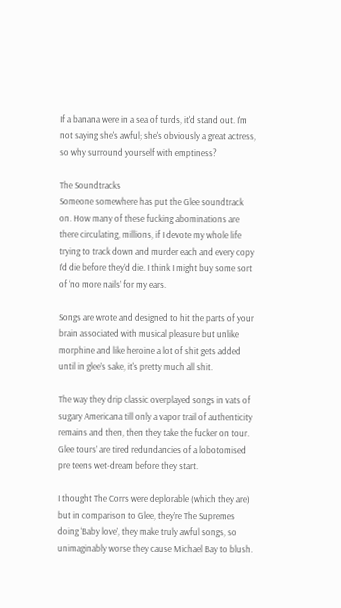If a banana were in a sea of turds, it'd stand out. I'm not saying she's awful; she's obviously a great actress, so why surround yourself with emptiness?

The Soundtracks
Someone somewhere has put the Glee soundtrack on. How many of these fucking abominations are there circulating, millions, if I devote my whole life trying to track down and murder each and every copy I’d die before they’d die. I think I might buy some sort of ‘no more nails’ for my ears.

Songs are wrote and designed to hit the parts of your brain associated with musical pleasure but unlike morphine and like heroine a lot of shit gets added until in glee’s sake, it's pretty much all shit.

The way they drip classic overplayed songs in vats of sugary Americana till only a vapor trail of authenticity remains and then, then they take the fucker on tour. Glee tours’ are tired redundancies of a lobotomised pre teens wet-dream before they start.

I thought The Corrs were deplorable (which they are) but in comparison to Glee, they’re The Supremes doing ‘Baby love’, they make truly awful songs, so unimaginably worse they cause Michael Bay to blush.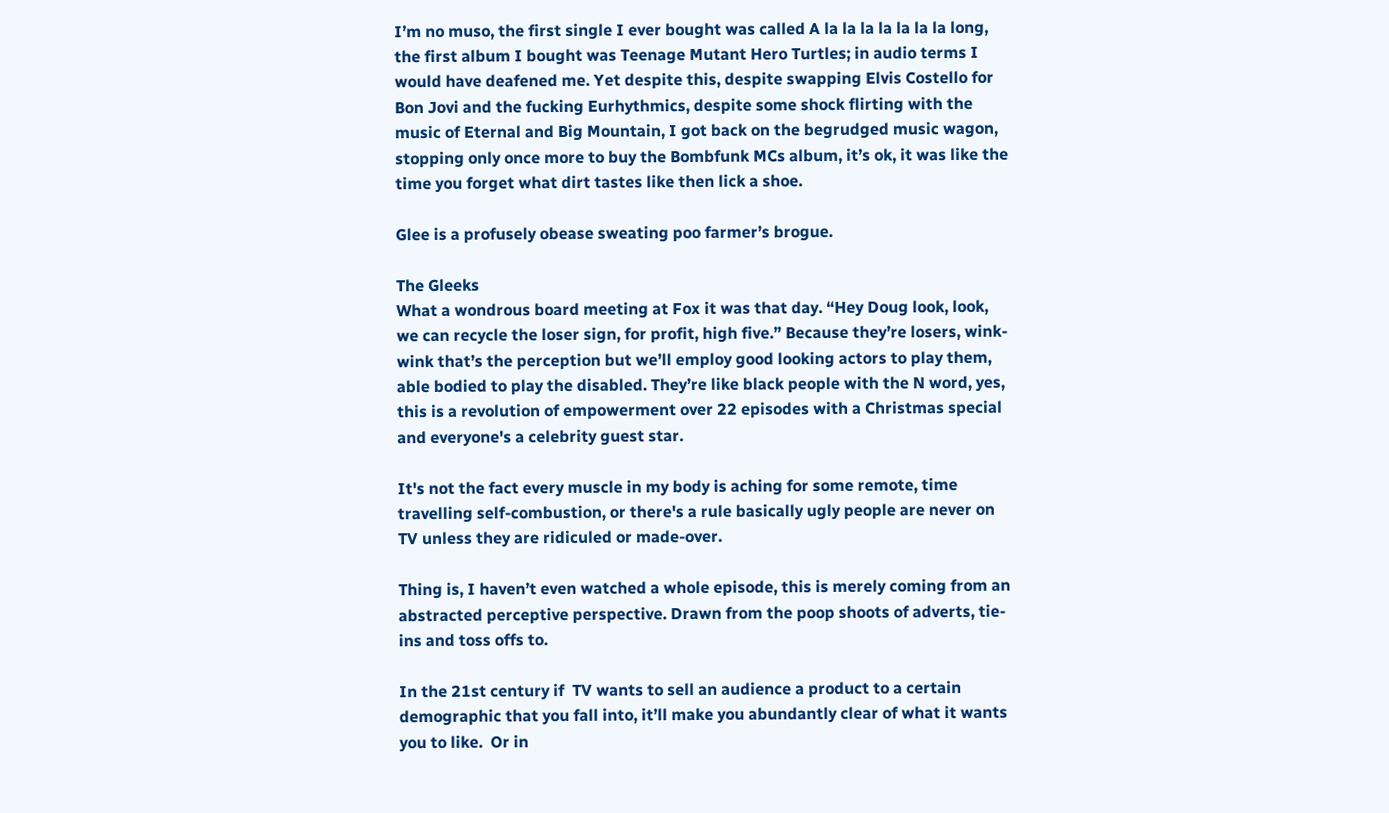I’m no muso, the first single I ever bought was called A la la la la la la la long, the first album I bought was Teenage Mutant Hero Turtles; in audio terms I would have deafened me. Yet despite this, despite swapping Elvis Costello for Bon Jovi and the fucking Eurhythmics, despite some shock flirting with the music of Eternal and Big Mountain, I got back on the begrudged music wagon, stopping only once more to buy the Bombfunk MCs album, it’s ok, it was like the time you forget what dirt tastes like then lick a shoe.

Glee is a profusely obease sweating poo farmer’s brogue.

The Gleeks
What a wondrous board meeting at Fox it was that day. “Hey Doug look, look, we can recycle the loser sign, for profit, high five.” Because they’re losers, wink-wink that’s the perception but we’ll employ good looking actors to play them, able bodied to play the disabled. They’re like black people with the N word, yes, this is a revolution of empowerment over 22 episodes with a Christmas special and everyone's a celebrity guest star.

It's not the fact every muscle in my body is aching for some remote, time travelling self-combustion, or there's a rule basically ugly people are never on TV unless they are ridiculed or made-over.

Thing is, I haven’t even watched a whole episode, this is merely coming from an abstracted perceptive perspective. Drawn from the poop shoots of adverts, tie-ins and toss offs to.

In the 21st century if  TV wants to sell an audience a product to a certain demographic that you fall into, it’ll make you abundantly clear of what it wants you to like.  Or in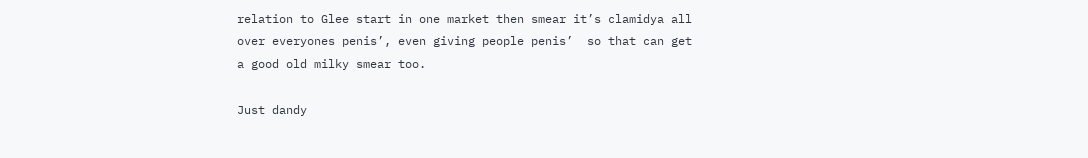relation to Glee start in one market then smear it’s clamidya all over everyones penis’, even giving people penis’  so that can get a good old milky smear too.

Just dandy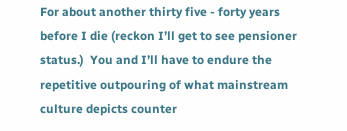For about another thirty five - forty years before I die (reckon I’ll get to see pensioner status.)  You and I’ll have to endure the repetitive outpouring of what mainstream culture depicts counter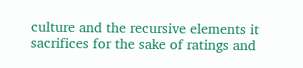culture and the recursive elements it sacrifices for the sake of ratings and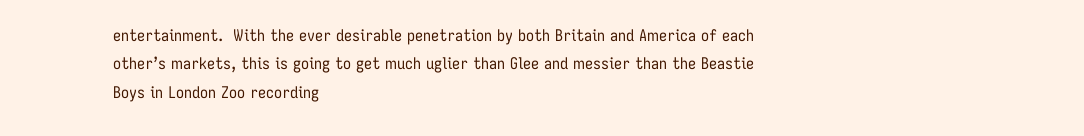entertainment.  With the ever desirable penetration by both Britain and America of each other’s markets, this is going to get much uglier than Glee and messier than the Beastie Boys in London Zoo recording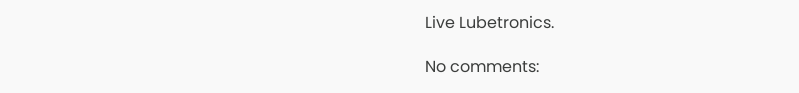Live Lubetronics.

No comments: